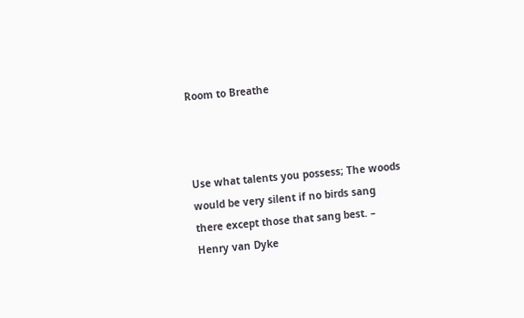Room to Breathe



Use what talents you possess; The woods would be very silent if no birds sang there except those that sang best. – Henry van Dyke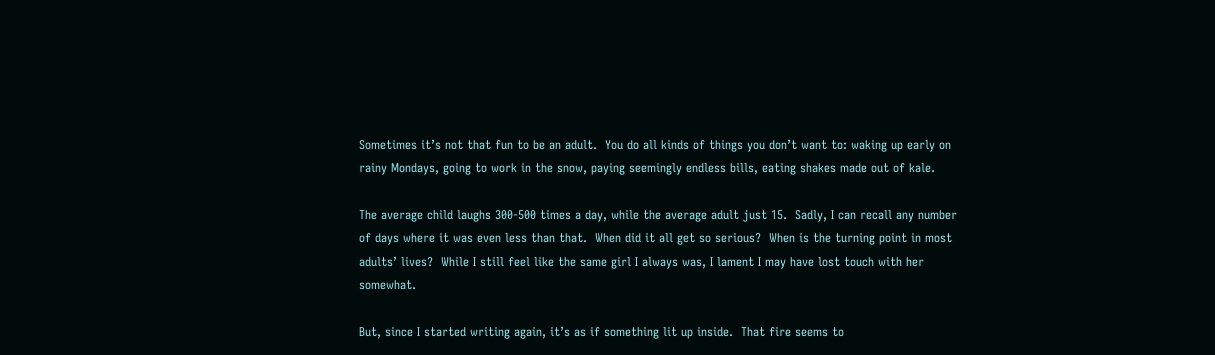Sometimes it’s not that fun to be an adult.  You do all kinds of things you don’t want to: waking up early on rainy Mondays, going to work in the snow, paying seemingly endless bills, eating shakes made out of kale.

The average child laughs 300-500 times a day, while the average adult just 15.  Sadly, I can recall any number of days where it was even less than that.  When did it all get so serious?  When is the turning point in most adults’ lives?  While I still feel like the same girl I always was, I lament I may have lost touch with her somewhat.

But, since I started writing again, it’s as if something lit up inside.  That fire seems to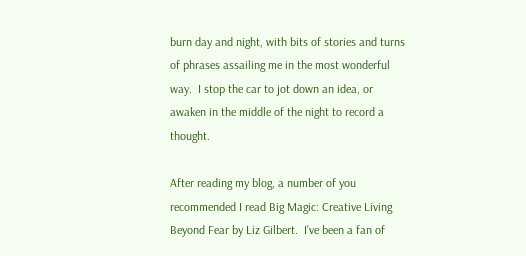burn day and night, with bits of stories and turns of phrases assailing me in the most wonderful way.  I stop the car to jot down an idea, or awaken in the middle of the night to record a thought.

After reading my blog, a number of you recommended I read Big Magic: Creative Living Beyond Fear by Liz Gilbert.  I’ve been a fan of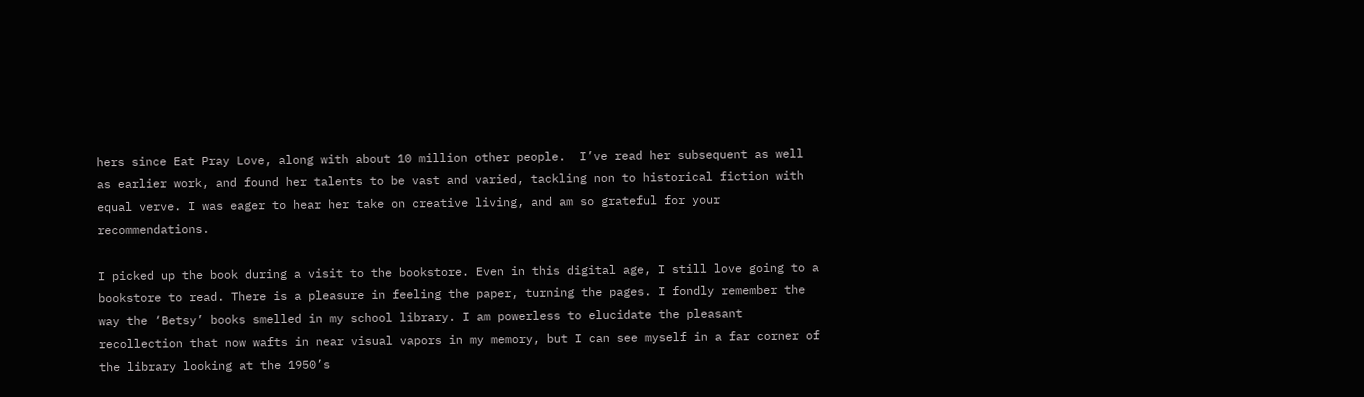hers since Eat Pray Love, along with about 10 million other people.  I’ve read her subsequent as well as earlier work, and found her talents to be vast and varied, tackling non to historical fiction with equal verve. I was eager to hear her take on creative living, and am so grateful for your recommendations.

I picked up the book during a visit to the bookstore. Even in this digital age, I still love going to a bookstore to read. There is a pleasure in feeling the paper, turning the pages. I fondly remember the way the ‘Betsy’ books smelled in my school library. I am powerless to elucidate the pleasant recollection that now wafts in near visual vapors in my memory, but I can see myself in a far corner of the library looking at the 1950’s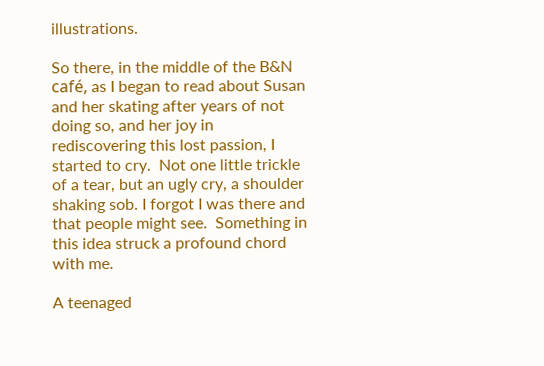illustrations.

So there, in the middle of the B&N café, as I began to read about Susan and her skating after years of not doing so, and her joy in rediscovering this lost passion, I started to cry.  Not one little trickle of a tear, but an ugly cry, a shoulder shaking sob. I forgot I was there and that people might see.  Something in this idea struck a profound chord with me.

A teenaged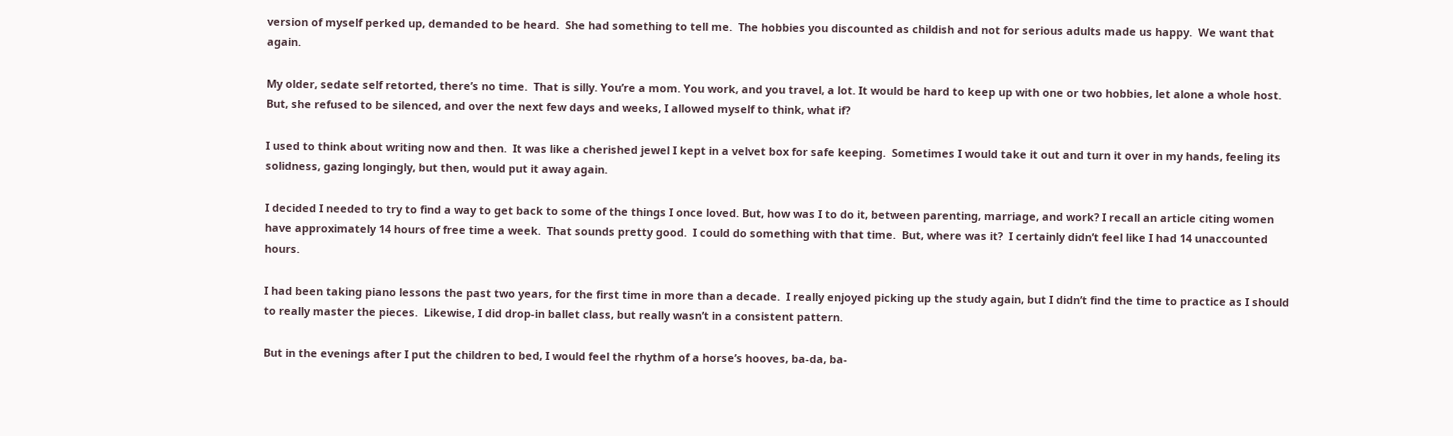version of myself perked up, demanded to be heard.  She had something to tell me.  The hobbies you discounted as childish and not for serious adults made us happy.  We want that again.

My older, sedate self retorted, there’s no time.  That is silly. You’re a mom. You work, and you travel, a lot. It would be hard to keep up with one or two hobbies, let alone a whole host.  But, she refused to be silenced, and over the next few days and weeks, I allowed myself to think, what if?

I used to think about writing now and then.  It was like a cherished jewel I kept in a velvet box for safe keeping.  Sometimes I would take it out and turn it over in my hands, feeling its solidness, gazing longingly, but then, would put it away again.

I decided I needed to try to find a way to get back to some of the things I once loved. But, how was I to do it, between parenting, marriage, and work? I recall an article citing women have approximately 14 hours of free time a week.  That sounds pretty good.  I could do something with that time.  But, where was it?  I certainly didn’t feel like I had 14 unaccounted hours.

I had been taking piano lessons the past two years, for the first time in more than a decade.  I really enjoyed picking up the study again, but I didn’t find the time to practice as I should to really master the pieces.  Likewise, I did drop-in ballet class, but really wasn’t in a consistent pattern.

But in the evenings after I put the children to bed, I would feel the rhythm of a horse’s hooves, ba-da, ba-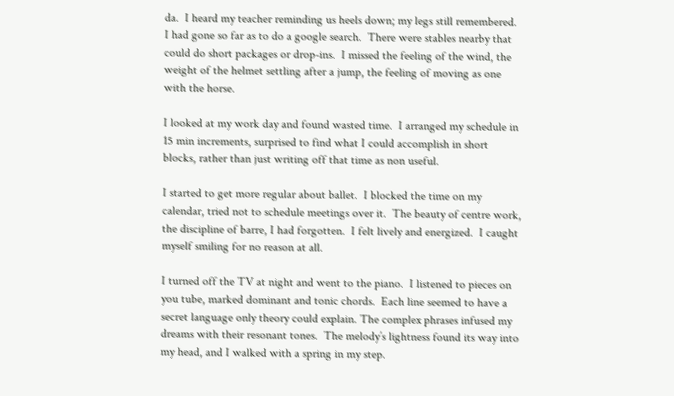da.  I heard my teacher reminding us heels down; my legs still remembered.  I had gone so far as to do a google search.  There were stables nearby that could do short packages or drop-ins.  I missed the feeling of the wind, the weight of the helmet settling after a jump, the feeling of moving as one with the horse.

I looked at my work day and found wasted time.  I arranged my schedule in 15 min increments, surprised to find what I could accomplish in short blocks, rather than just writing off that time as non useful.

I started to get more regular about ballet.  I blocked the time on my calendar, tried not to schedule meetings over it.  The beauty of centre work, the discipline of barre, I had forgotten.  I felt lively and energized.  I caught myself smiling for no reason at all.

I turned off the TV at night and went to the piano.  I listened to pieces on you tube, marked dominant and tonic chords.  Each line seemed to have a secret language only theory could explain. The complex phrases infused my dreams with their resonant tones.  The melody’s lightness found its way into my head, and I walked with a spring in my step.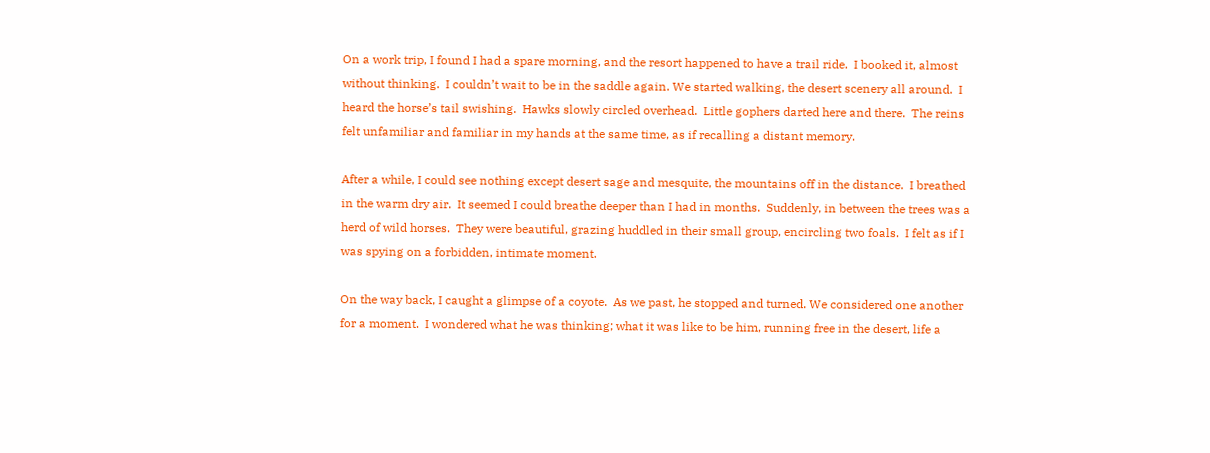On a work trip, I found I had a spare morning, and the resort happened to have a trail ride.  I booked it, almost without thinking.  I couldn’t wait to be in the saddle again. We started walking, the desert scenery all around.  I heard the horse’s tail swishing.  Hawks slowly circled overhead.  Little gophers darted here and there.  The reins felt unfamiliar and familiar in my hands at the same time, as if recalling a distant memory.

After a while, I could see nothing except desert sage and mesquite, the mountains off in the distance.  I breathed in the warm dry air.  It seemed I could breathe deeper than I had in months.  Suddenly, in between the trees was a herd of wild horses.  They were beautiful, grazing huddled in their small group, encircling two foals.  I felt as if I was spying on a forbidden, intimate moment.

On the way back, I caught a glimpse of a coyote.  As we past, he stopped and turned. We considered one another for a moment.  I wondered what he was thinking; what it was like to be him, running free in the desert, life a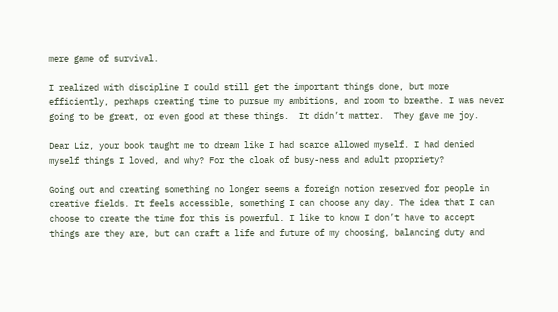mere game of survival.

I realized with discipline I could still get the important things done, but more efficiently, perhaps creating time to pursue my ambitions, and room to breathe. I was never going to be great, or even good at these things.  It didn’t matter.  They gave me joy.

Dear Liz, your book taught me to dream like I had scarce allowed myself. I had denied myself things I loved, and why? For the cloak of busy-ness and adult propriety?

Going out and creating something no longer seems a foreign notion reserved for people in creative fields. It feels accessible, something I can choose any day. The idea that I can choose to create the time for this is powerful. I like to know I don’t have to accept things are they are, but can craft a life and future of my choosing, balancing duty and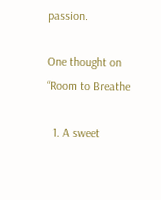passion.

One thought on “Room to Breathe

  1. A sweet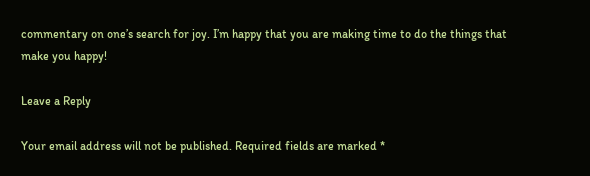commentary on one’s search for joy. I’m happy that you are making time to do the things that make you happy!

Leave a Reply

Your email address will not be published. Required fields are marked *